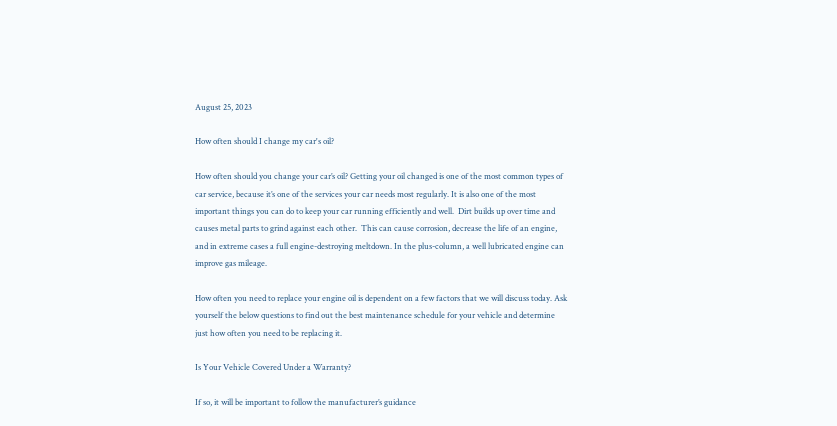August 25, 2023

How often should I change my car's oil?

How often should you change your car’s oil? Getting your oil changed is one of the most common types of car service, because it’s one of the services your car needs most regularly. It is also one of the most important things you can do to keep your car running efficiently and well.  Dirt builds up over time and causes metal parts to grind against each other.  This can cause corrosion, decrease the life of an engine, and in extreme cases a full engine-destroying meltdown. In the plus-column, a well lubricated engine can improve gas mileage.

How often you need to replace your engine oil is dependent on a few factors that we will discuss today. Ask yourself the below questions to find out the best maintenance schedule for your vehicle and determine just how often you need to be replacing it.

Is Your Vehicle Covered Under a Warranty?

If so, it will be important to follow the manufacturer’s guidance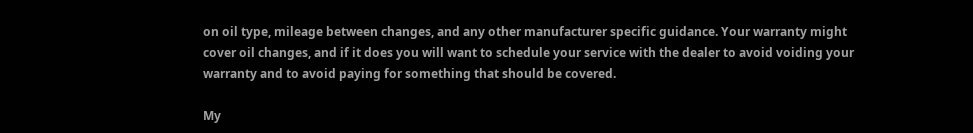on oil type, mileage between changes, and any other manufacturer specific guidance. Your warranty might cover oil changes, and if it does you will want to schedule your service with the dealer to avoid voiding your warranty and to avoid paying for something that should be covered.

My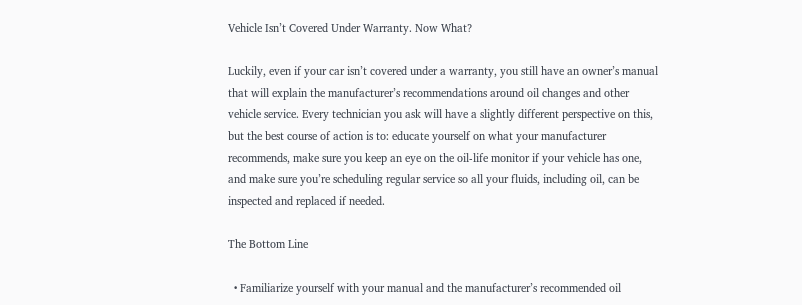Vehicle Isn’t Covered Under Warranty. Now What?

Luckily, even if your car isn’t covered under a warranty, you still have an owner’s manual that will explain the manufacturer’s recommendations around oil changes and other vehicle service. Every technician you ask will have a slightly different perspective on this, but the best course of action is to: educate yourself on what your manufacturer recommends, make sure you keep an eye on the oil-life monitor if your vehicle has one, and make sure you’re scheduling regular service so all your fluids, including oil, can be inspected and replaced if needed.

The Bottom Line

  • Familiarize yourself with your manual and the manufacturer’s recommended oil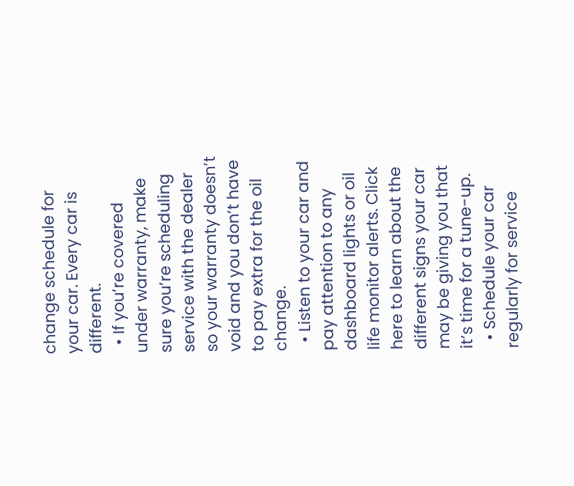change schedule for your car. Every car is different.
  • If you’re covered under warranty, make sure you’re scheduling service with the dealer so your warranty doesn’t void and you don’t have to pay extra for the oil change.
  • Listen to your car and pay attention to any dashboard lights or oil life monitor alerts. Click here to learn about the different signs your car may be giving you that it’s time for a tune-up.
  • Schedule your car regularly for service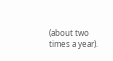(about two times a year).